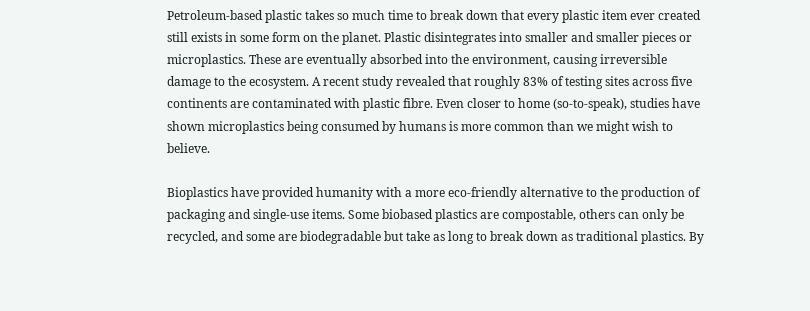Petroleum-based plastic takes so much time to break down that every plastic item ever created still exists in some form on the planet. Plastic disintegrates into smaller and smaller pieces or microplastics. These are eventually absorbed into the environment, causing irreversible damage to the ecosystem. A recent study revealed that roughly 83% of testing sites across five continents are contaminated with plastic fibre. Even closer to home (so-to-speak), studies have shown microplastics being consumed by humans is more common than we might wish to believe.

Bioplastics have provided humanity with a more eco-friendly alternative to the production of packaging and single-use items. Some biobased plastics are compostable, others can only be recycled, and some are biodegradable but take as long to break down as traditional plastics. By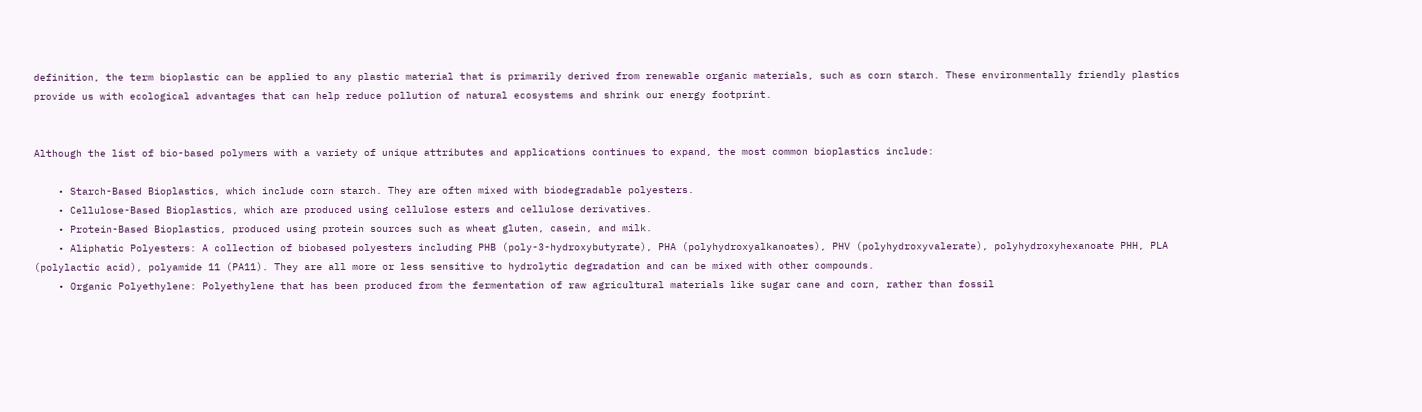definition, the term bioplastic can be applied to any plastic material that is primarily derived from renewable organic materials, such as corn starch. These environmentally friendly plastics provide us with ecological advantages that can help reduce pollution of natural ecosystems and shrink our energy footprint.


Although the list of bio-based polymers with a variety of unique attributes and applications continues to expand, the most common bioplastics include:

    • Starch-Based Bioplastics, which include corn starch. They are often mixed with biodegradable polyesters.
    • Cellulose-Based Bioplastics, which are produced using cellulose esters and cellulose derivatives.
    • Protein-Based Bioplastics, produced using protein sources such as wheat gluten, casein, and milk.
    • Aliphatic Polyesters: A collection of biobased polyesters including PHB (poly-3-hydroxybutyrate), PHA (polyhydroxyalkanoates), PHV (polyhydroxyvalerate), polyhydroxyhexanoate PHH, PLA (polylactic acid), polyamide 11 (PA11). They are all more or less sensitive to hydrolytic degradation and can be mixed with other compounds.
    • Organic Polyethylene: Polyethylene that has been produced from the fermentation of raw agricultural materials like sugar cane and corn, rather than fossil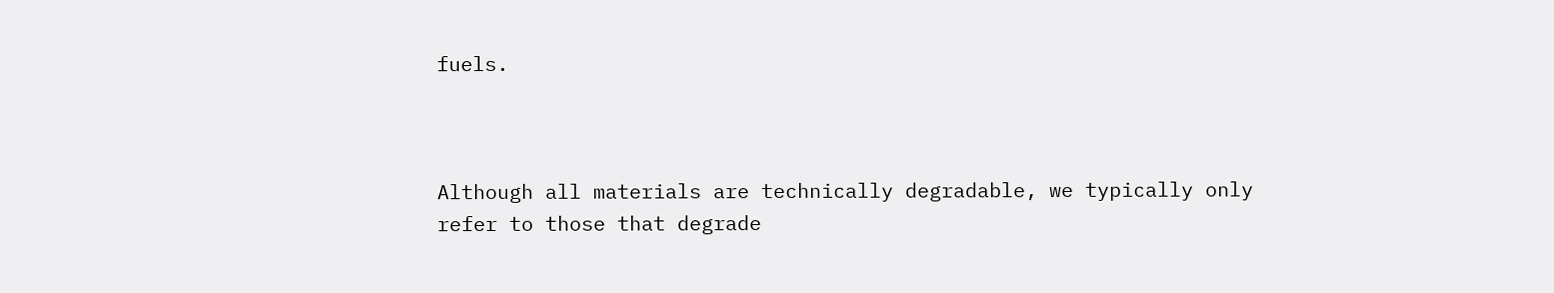fuels.



Although all materials are technically degradable, we typically only refer to those that degrade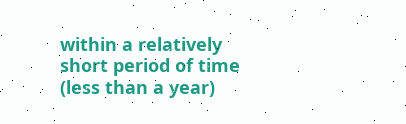within a relatively short period of time (less than a year)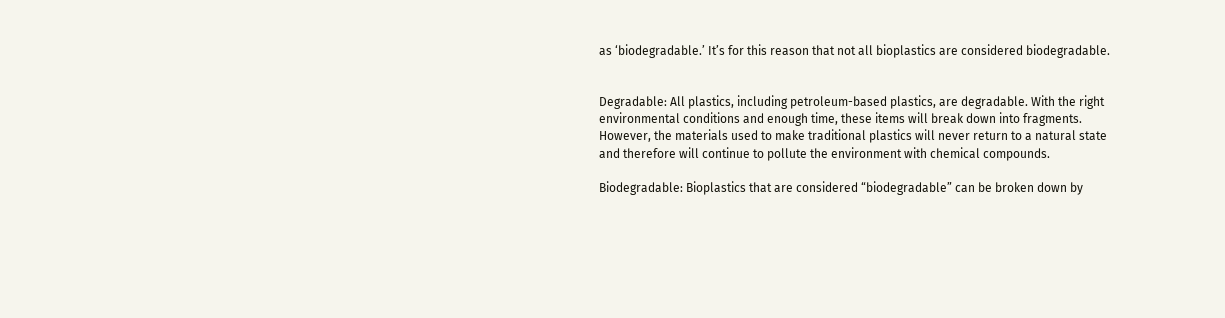as ‘biodegradable.’ It’s for this reason that not all bioplastics are considered biodegradable.


Degradable: All plastics, including petroleum-based plastics, are degradable. With the right environmental conditions and enough time, these items will break down into fragments. However, the materials used to make traditional plastics will never return to a natural state and therefore will continue to pollute the environment with chemical compounds.

Biodegradable: Bioplastics that are considered “biodegradable” can be broken down by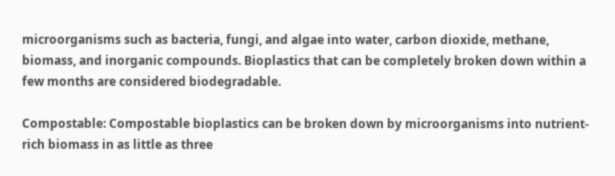microorganisms such as bacteria, fungi, and algae into water, carbon dioxide, methane, biomass, and inorganic compounds. Bioplastics that can be completely broken down within a few months are considered biodegradable.

Compostable: Compostable bioplastics can be broken down by microorganisms into nutrient-rich biomass in as little as three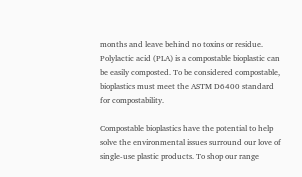months and leave behind no toxins or residue. Polylactic acid (PLA) is a compostable bioplastic can be easily composted. To be considered compostable, bioplastics must meet the ASTM D6400 standard for compostability.

Compostable bioplastics have the potential to help solve the environmental issues surround our love of single-use plastic products. To shop our range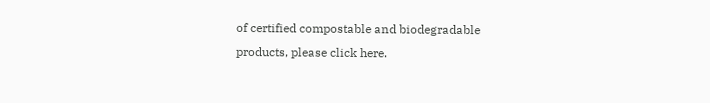of certified compostable and biodegradable products, please click here.